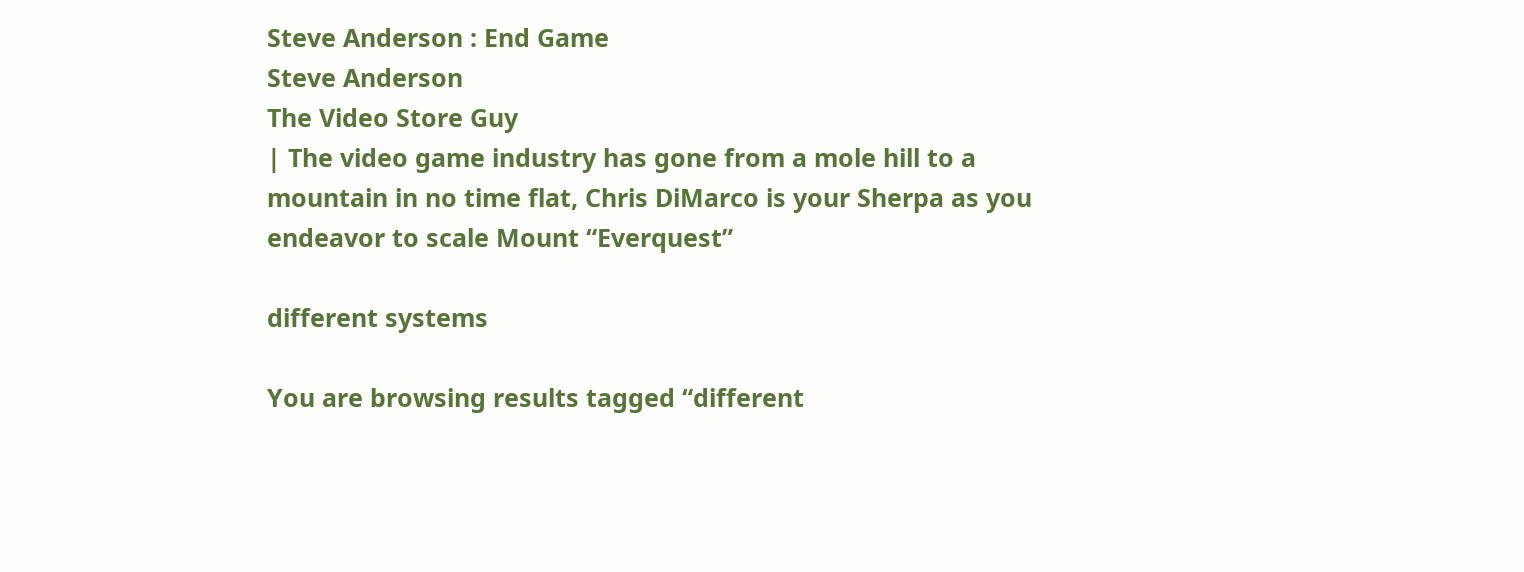Steve Anderson : End Game
Steve Anderson
The Video Store Guy
| The video game industry has gone from a mole hill to a mountain in no time flat, Chris DiMarco is your Sherpa as you endeavor to scale Mount “Everquest”

different systems

You are browsing results tagged “different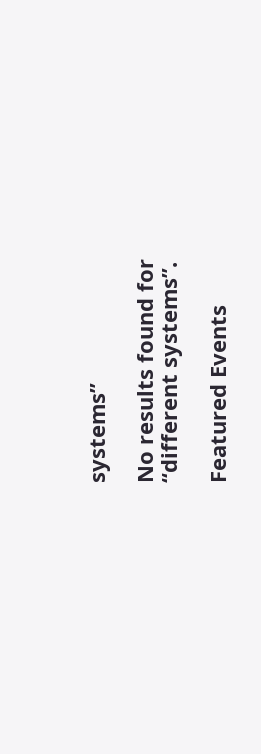systems”

No results found for “different systems”.

Featured Events